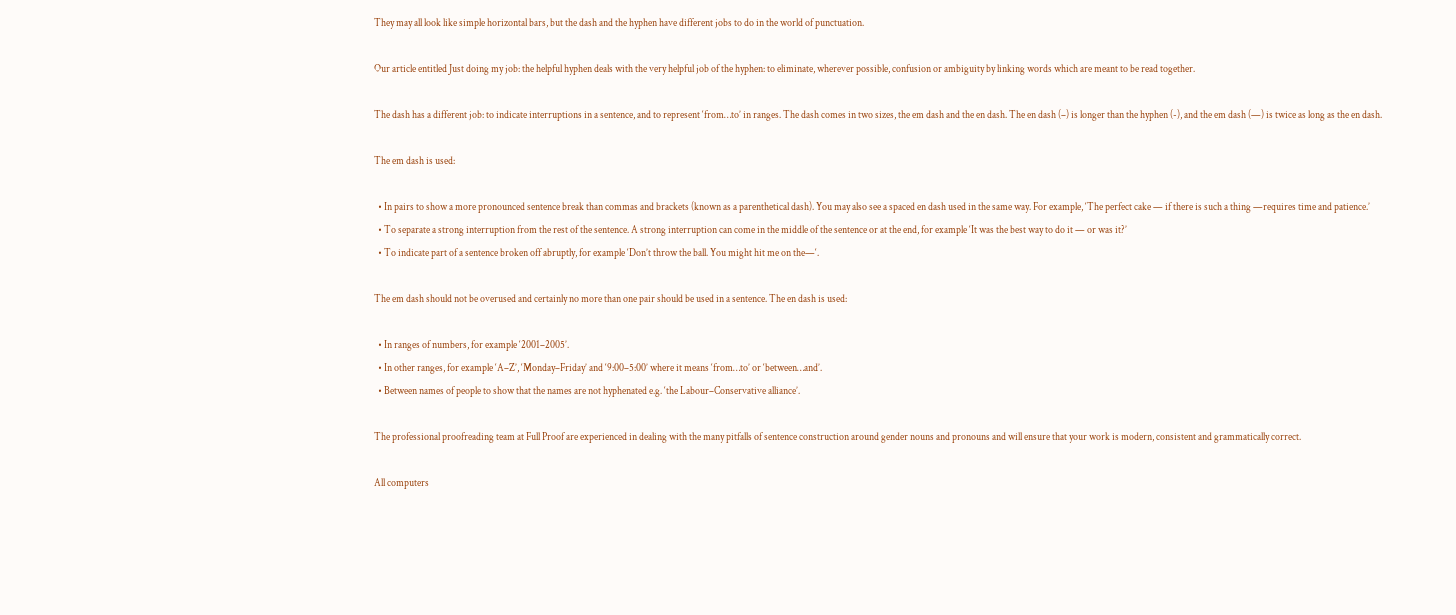They may all look like simple horizontal bars, but the dash and the hyphen have different jobs to do in the world of punctuation.

Our article entitled Just doing my job: the helpful hyphen deals with the very helpful job of the hyphen: to eliminate, wherever possible, confusion or ambiguity by linking words which are meant to be read together.

The dash has a different job: to indicate interruptions in a sentence, and to represent ‘from…to’ in ranges. The dash comes in two sizes, the em dash and the en dash. The en dash (–) is longer than the hyphen (-), and the em dash (—) is twice as long as the en dash.

The em dash is used:

  • In pairs to show a more pronounced sentence break than commas and brackets (known as a parenthetical dash). You may also see a spaced en dash used in the same way. For example, ‘The perfect cake — if there is such a thing —requires time and patience.’
  • To separate a strong interruption from the rest of the sentence. A strong interruption can come in the middle of the sentence or at the end, for example ‘It was the best way to do it — or was it?’
  • To indicate part of a sentence broken off abruptly, for example ‘Don’t throw the ball. You might hit me on the—‘.

The em dash should not be overused and certainly no more than one pair should be used in a sentence. The en dash is used:

  • In ranges of numbers, for example ‘2001–2005’.
  • In other ranges, for example ‘A–Z’, ‘Monday–Friday’ and ‘9:00–5:00’ where it means ‘from…to’ or ‘between…and’.
  • Between names of people to show that the names are not hyphenated e.g. ‘the Labour–Conservative alliance’.

The professional proofreading team at Full Proof are experienced in dealing with the many pitfalls of sentence construction around gender nouns and pronouns and will ensure that your work is modern, consistent and grammatically correct.

All computers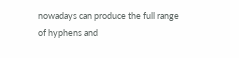nowadays can produce the full range of hyphens and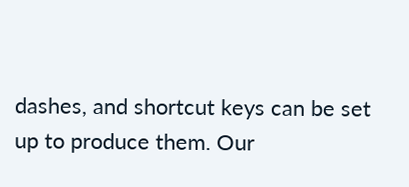dashes, and shortcut keys can be set up to produce them. Our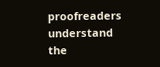proofreaders understand the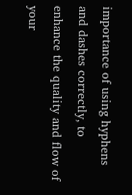importance of using hyphens and dashes correctly, to enhance the quality and flow of your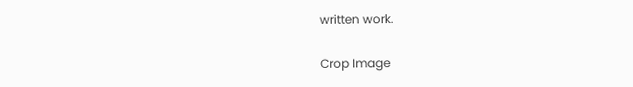written work.

Crop Image